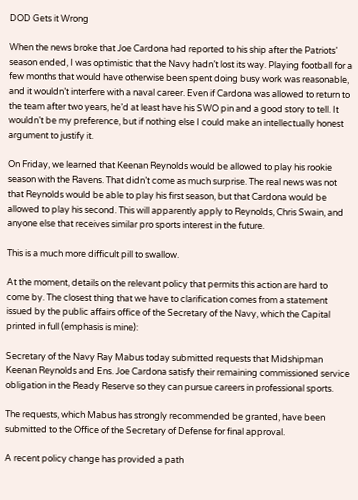DOD Gets it Wrong

When the news broke that Joe Cardona had reported to his ship after the Patriots’ season ended, I was optimistic that the Navy hadn’t lost its way. Playing football for a few months that would have otherwise been spent doing busy work was reasonable, and it wouldn’t interfere with a naval career. Even if Cardona was allowed to return to the team after two years, he’d at least have his SWO pin and a good story to tell. It wouldn’t be my preference, but if nothing else I could make an intellectually honest argument to justify it.

On Friday, we learned that Keenan Reynolds would be allowed to play his rookie season with the Ravens. That didn’t come as much surprise. The real news was not that Reynolds would be able to play his first season, but that Cardona would be allowed to play his second. This will apparently apply to Reynolds, Chris Swain, and anyone else that receives similar pro sports interest in the future.

This is a much more difficult pill to swallow.

At the moment, details on the relevant policy that permits this action are hard to come by. The closest thing that we have to clarification comes from a statement issued by the public affairs office of the Secretary of the Navy, which the Capital printed in full (emphasis is mine):

Secretary of the Navy Ray Mabus today submitted requests that Midshipman Keenan Reynolds and Ens. Joe Cardona satisfy their remaining commissioned service obligation in the Ready Reserve so they can pursue careers in professional sports.

The requests, which Mabus has strongly recommended be granted, have been submitted to the Office of the Secretary of Defense for final approval.

A recent policy change has provided a path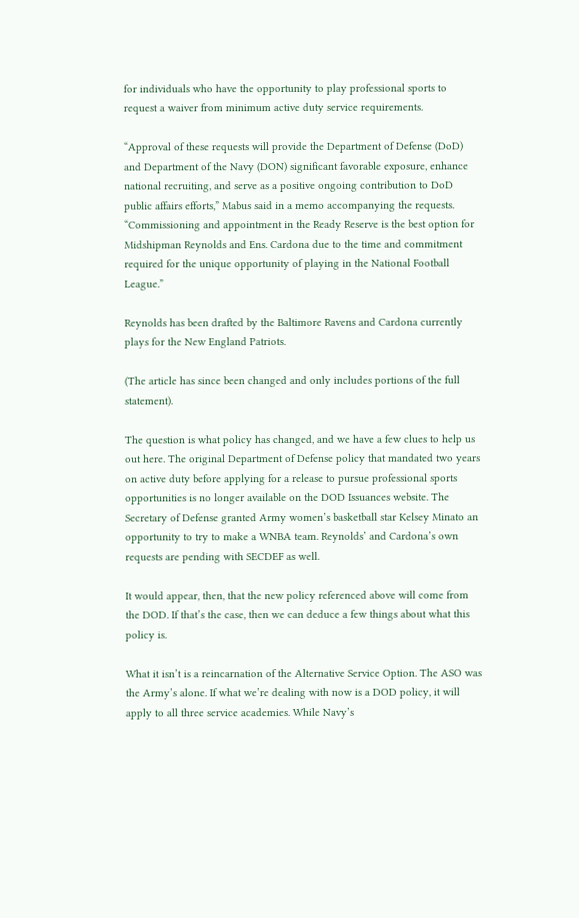for individuals who have the opportunity to play professional sports to request a waiver from minimum active duty service requirements.

“Approval of these requests will provide the Department of Defense (DoD) and Department of the Navy (DON) significant favorable exposure, enhance national recruiting, and serve as a positive ongoing contribution to DoD public affairs efforts,” Mabus said in a memo accompanying the requests. “Commissioning and appointment in the Ready Reserve is the best option for Midshipman Reynolds and Ens. Cardona due to the time and commitment required for the unique opportunity of playing in the National Football League.”

Reynolds has been drafted by the Baltimore Ravens and Cardona currently plays for the New England Patriots.

(The article has since been changed and only includes portions of the full statement).

The question is what policy has changed, and we have a few clues to help us out here. The original Department of Defense policy that mandated two years on active duty before applying for a release to pursue professional sports opportunities is no longer available on the DOD Issuances website. The Secretary of Defense granted Army women’s basketball star Kelsey Minato an opportunity to try to make a WNBA team. Reynolds’ and Cardona’s own requests are pending with SECDEF as well.

It would appear, then, that the new policy referenced above will come from the DOD. If that’s the case, then we can deduce a few things about what this policy is.

What it isn’t is a reincarnation of the Alternative Service Option. The ASO was the Army’s alone. If what we’re dealing with now is a DOD policy, it will apply to all three service academies. While Navy’s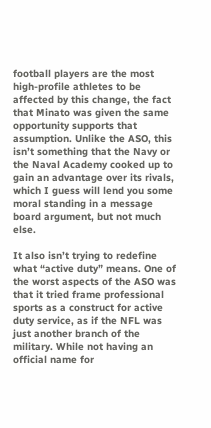football players are the most high-profile athletes to be affected by this change, the fact that Minato was given the same opportunity supports that assumption. Unlike the ASO, this isn’t something that the Navy or the Naval Academy cooked up to gain an advantage over its rivals, which I guess will lend you some moral standing in a message board argument, but not much else.

It also isn’t trying to redefine what “active duty” means. One of the worst aspects of the ASO was that it tried frame professional sports as a construct for active duty service, as if the NFL was just another branch of the military. While not having an official name for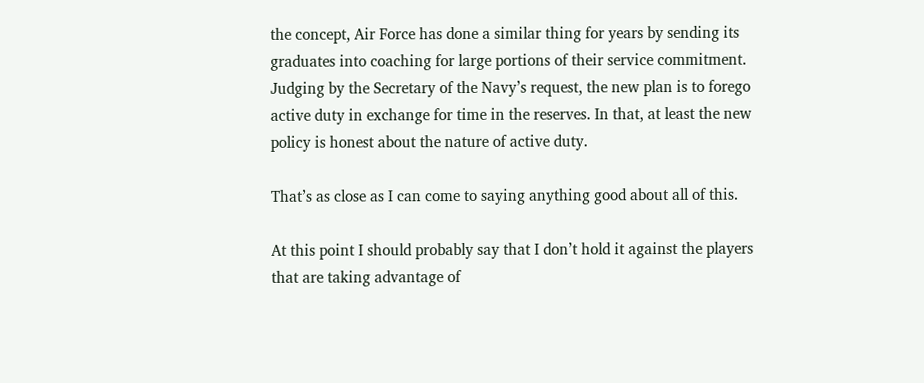the concept, Air Force has done a similar thing for years by sending its graduates into coaching for large portions of their service commitment. Judging by the Secretary of the Navy’s request, the new plan is to forego active duty in exchange for time in the reserves. In that, at least the new policy is honest about the nature of active duty.

That’s as close as I can come to saying anything good about all of this.

At this point I should probably say that I don’t hold it against the players that are taking advantage of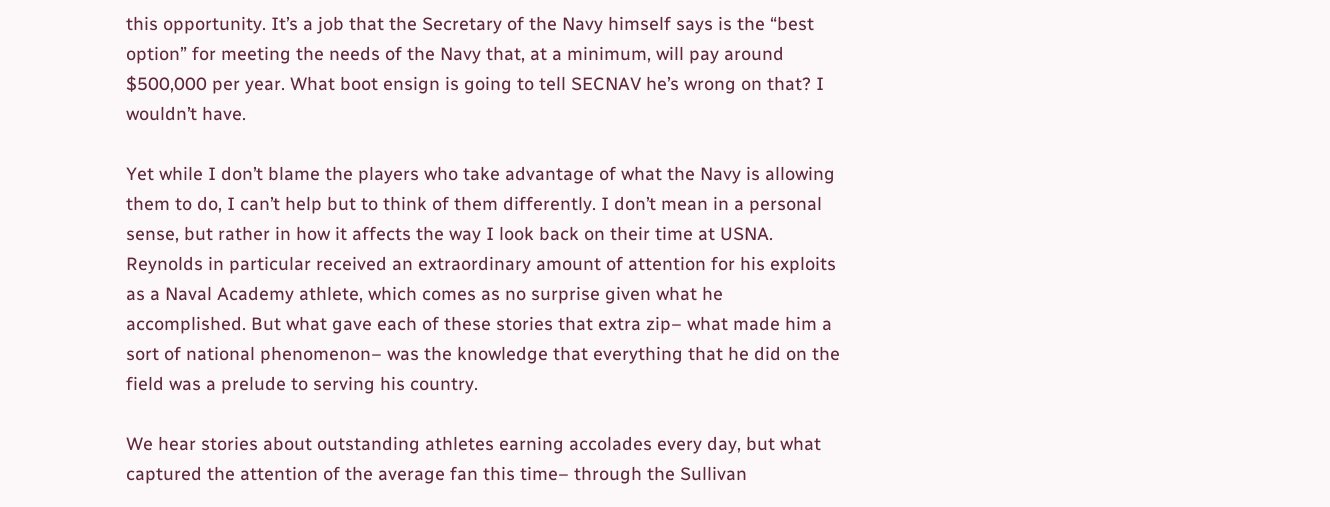this opportunity. It’s a job that the Secretary of the Navy himself says is the “best option” for meeting the needs of the Navy that, at a minimum, will pay around $500,000 per year. What boot ensign is going to tell SECNAV he’s wrong on that? I wouldn’t have.

Yet while I don’t blame the players who take advantage of what the Navy is allowing them to do, I can’t help but to think of them differently. I don’t mean in a personal sense, but rather in how it affects the way I look back on their time at USNA. Reynolds in particular received an extraordinary amount of attention for his exploits as a Naval Academy athlete, which comes as no surprise given what he accomplished. But what gave each of these stories that extra zip– what made him a sort of national phenomenon– was the knowledge that everything that he did on the field was a prelude to serving his country.

We hear stories about outstanding athletes earning accolades every day, but what captured the attention of the average fan this time– through the Sullivan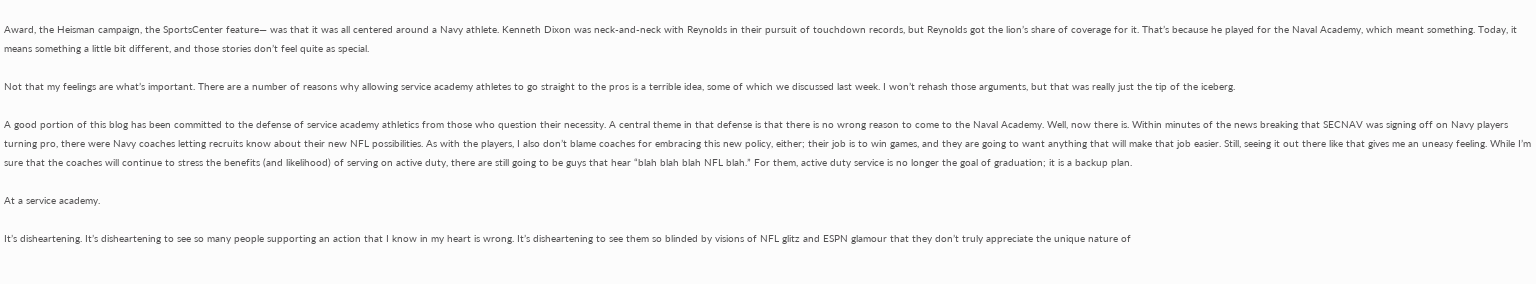Award, the Heisman campaign, the SportsCenter feature— was that it was all centered around a Navy athlete. Kenneth Dixon was neck-and-neck with Reynolds in their pursuit of touchdown records, but Reynolds got the lion’s share of coverage for it. That’s because he played for the Naval Academy, which meant something. Today, it means something a little bit different, and those stories don’t feel quite as special.

Not that my feelings are what’s important. There are a number of reasons why allowing service academy athletes to go straight to the pros is a terrible idea, some of which we discussed last week. I won’t rehash those arguments, but that was really just the tip of the iceberg.

A good portion of this blog has been committed to the defense of service academy athletics from those who question their necessity. A central theme in that defense is that there is no wrong reason to come to the Naval Academy. Well, now there is. Within minutes of the news breaking that SECNAV was signing off on Navy players turning pro, there were Navy coaches letting recruits know about their new NFL possibilities. As with the players, I also don’t blame coaches for embracing this new policy, either; their job is to win games, and they are going to want anything that will make that job easier. Still, seeing it out there like that gives me an uneasy feeling. While I’m sure that the coaches will continue to stress the benefits (and likelihood) of serving on active duty, there are still going to be guys that hear “blah blah blah NFL blah.” For them, active duty service is no longer the goal of graduation; it is a backup plan.

At a service academy.

It’s disheartening. It’s disheartening to see so many people supporting an action that I know in my heart is wrong. It’s disheartening to see them so blinded by visions of NFL glitz and ESPN glamour that they don’t truly appreciate the unique nature of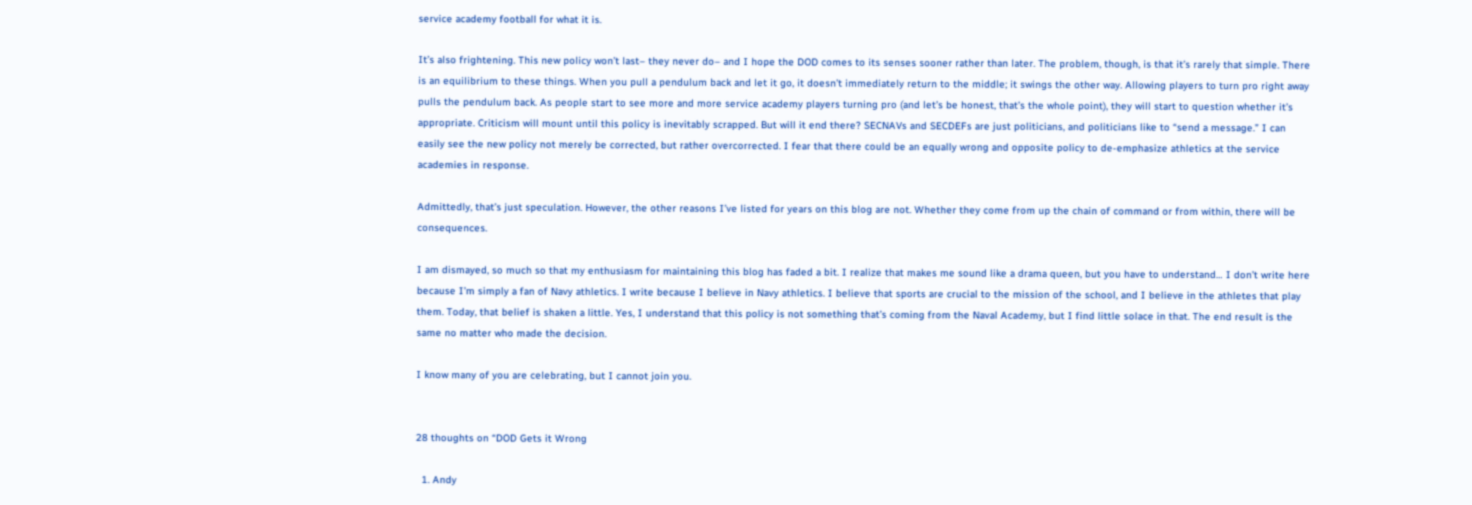service academy football for what it is.

It’s also frightening. This new policy won’t last– they never do– and I hope the DOD comes to its senses sooner rather than later. The problem, though, is that it’s rarely that simple. There is an equilibrium to these things. When you pull a pendulum back and let it go, it doesn’t immediately return to the middle; it swings the other way. Allowing players to turn pro right away pulls the pendulum back. As people start to see more and more service academy players turning pro (and let’s be honest, that’s the whole point), they will start to question whether it’s appropriate. Criticism will mount until this policy is inevitably scrapped. But will it end there? SECNAVs and SECDEFs are just politicians, and politicians like to “send a message.” I can easily see the new policy not merely be corrected, but rather overcorrected. I fear that there could be an equally wrong and opposite policy to de-emphasize athletics at the service academies in response.

Admittedly, that’s just speculation. However, the other reasons I’ve listed for years on this blog are not. Whether they come from up the chain of command or from within, there will be consequences.

I am dismayed, so much so that my enthusiasm for maintaining this blog has faded a bit. I realize that makes me sound like a drama queen, but you have to understand… I don’t write here because I’m simply a fan of Navy athletics. I write because I believe in Navy athletics. I believe that sports are crucial to the mission of the school, and I believe in the athletes that play them. Today, that belief is shaken a little. Yes, I understand that this policy is not something that’s coming from the Naval Academy, but I find little solace in that. The end result is the same no matter who made the decision.

I know many of you are celebrating, but I cannot join you.


28 thoughts on “DOD Gets it Wrong

  1. Andy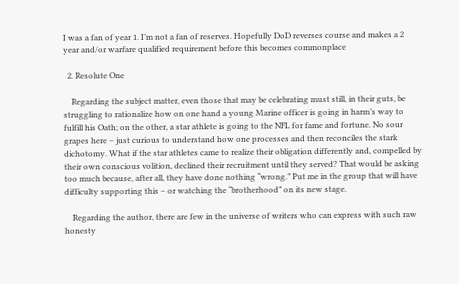I was a fan of year 1. I’m not a fan of reserves. Hopefully DoD reverses course and makes a 2 year and/or warfare qualified requirement before this becomes commonplace

  2. Resolute One

    Regarding the subject matter, even those that may be celebrating must still, in their guts, be struggling to rationalize how on one hand a young Marine officer is going in harm’s way to fulfill his Oath; on the other, a star athlete is going to the NFL for fame and fortune. No sour grapes here – just curious to understand how one processes and then reconciles the stark dichotomy. What if the star athletes came to realize their obligation differently and, compelled by their own conscious volition, declined their recruitment until they served? That would be asking too much because, after all, they have done nothing “wrong.” Put me in the group that will have difficulty supporting this – or watching the “brotherhood” on its new stage.

    Regarding the author, there are few in the universe of writers who can express with such raw honesty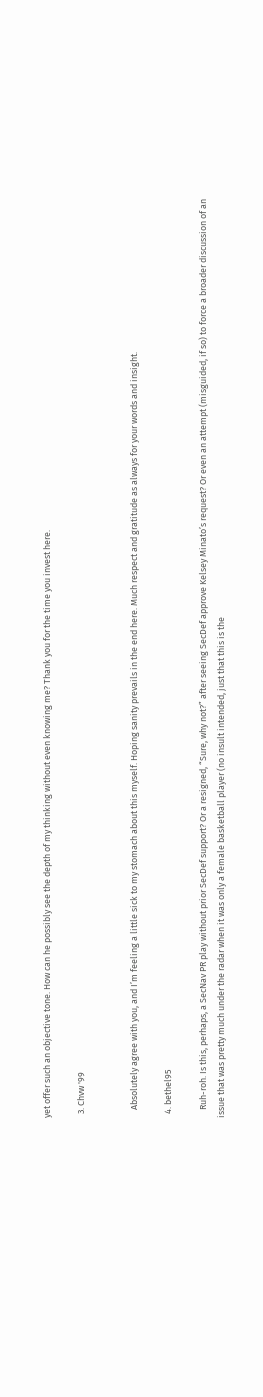yet offer such an objective tone. How can he possibly see the depth of my thinking without even knowing me? Thank you for the time you invest here.

  3. Chvw '99


    Absolutely agree with you, and I’m feeling a little sick to my stomach about this myself. Hoping sanity prevails in the end here. Much respect and gratitude as always for your words and insight.

  4. bethel95

    Ruh-roh. Is this, perhaps, a SecNav PR play without prior SecDef support? Or a resigned, “Sure, why not?” after seeing SecDef approve Kelsey Minato’s request? Or even an attempt (misguided, if so) to force a broader discussion of an issue that was pretty much under the radar when it was only a female basketball player (no insult intended, just that this is the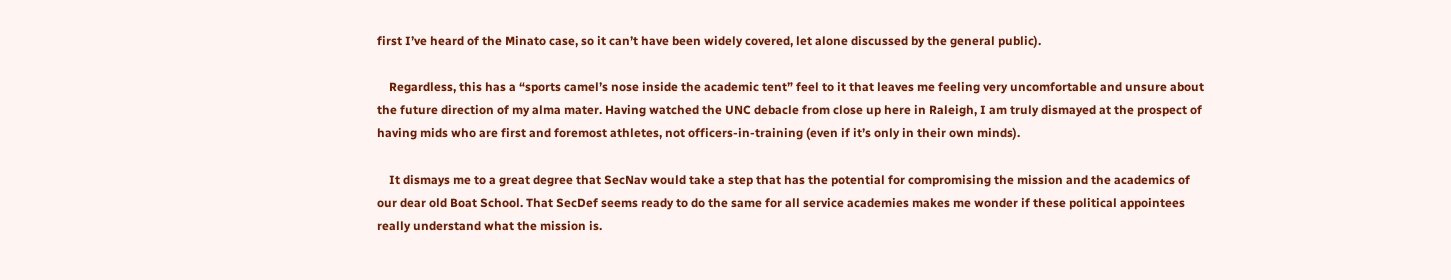first I’ve heard of the Minato case, so it can’t have been widely covered, let alone discussed by the general public).

    Regardless, this has a “sports camel’s nose inside the academic tent” feel to it that leaves me feeling very uncomfortable and unsure about the future direction of my alma mater. Having watched the UNC debacle from close up here in Raleigh, I am truly dismayed at the prospect of having mids who are first and foremost athletes, not officers-in-training (even if it’s only in their own minds).

    It dismays me to a great degree that SecNav would take a step that has the potential for compromising the mission and the academics of our dear old Boat School. That SecDef seems ready to do the same for all service academies makes me wonder if these political appointees really understand what the mission is.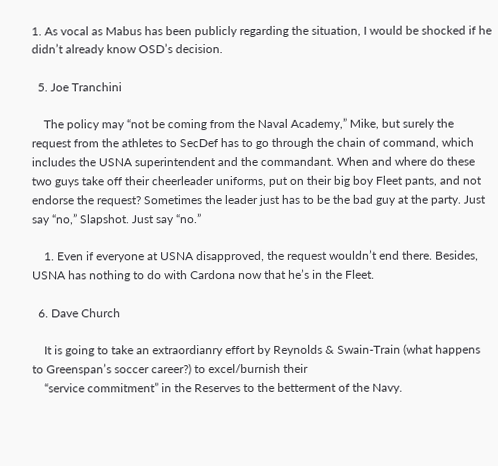1. As vocal as Mabus has been publicly regarding the situation, I would be shocked if he didn’t already know OSD’s decision.

  5. Joe Tranchini

    The policy may “not be coming from the Naval Academy,” Mike, but surely the request from the athletes to SecDef has to go through the chain of command, which includes the USNA superintendent and the commandant. When and where do these two guys take off their cheerleader uniforms, put on their big boy Fleet pants, and not endorse the request? Sometimes the leader just has to be the bad guy at the party. Just say “no,” Slapshot. Just say “no.”

    1. Even if everyone at USNA disapproved, the request wouldn’t end there. Besides, USNA has nothing to do with Cardona now that he’s in the Fleet.

  6. Dave Church

    It is going to take an extraordianry effort by Reynolds & Swain-Train (what happens to Greenspan’s soccer career?) to excel/burnish their
    “service commitment” in the Reserves to the betterment of the Navy.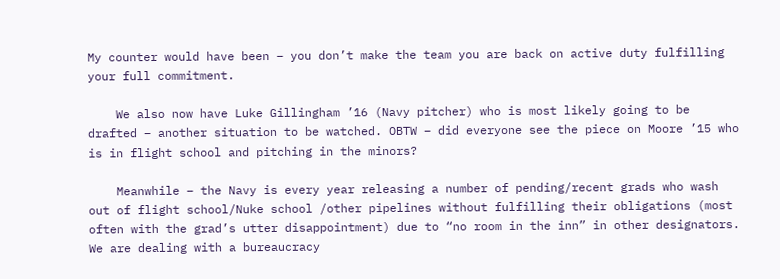My counter would have been – you don’t make the team you are back on active duty fulfilling your full commitment.

    We also now have Luke Gillingham ’16 (Navy pitcher) who is most likely going to be drafted – another situation to be watched. OBTW – did everyone see the piece on Moore ’15 who is in flight school and pitching in the minors?

    Meanwhile – the Navy is every year releasing a number of pending/recent grads who wash out of flight school/Nuke school /other pipelines without fulfilling their obligations (most often with the grad’s utter disappointment) due to “no room in the inn” in other designators. We are dealing with a bureaucracy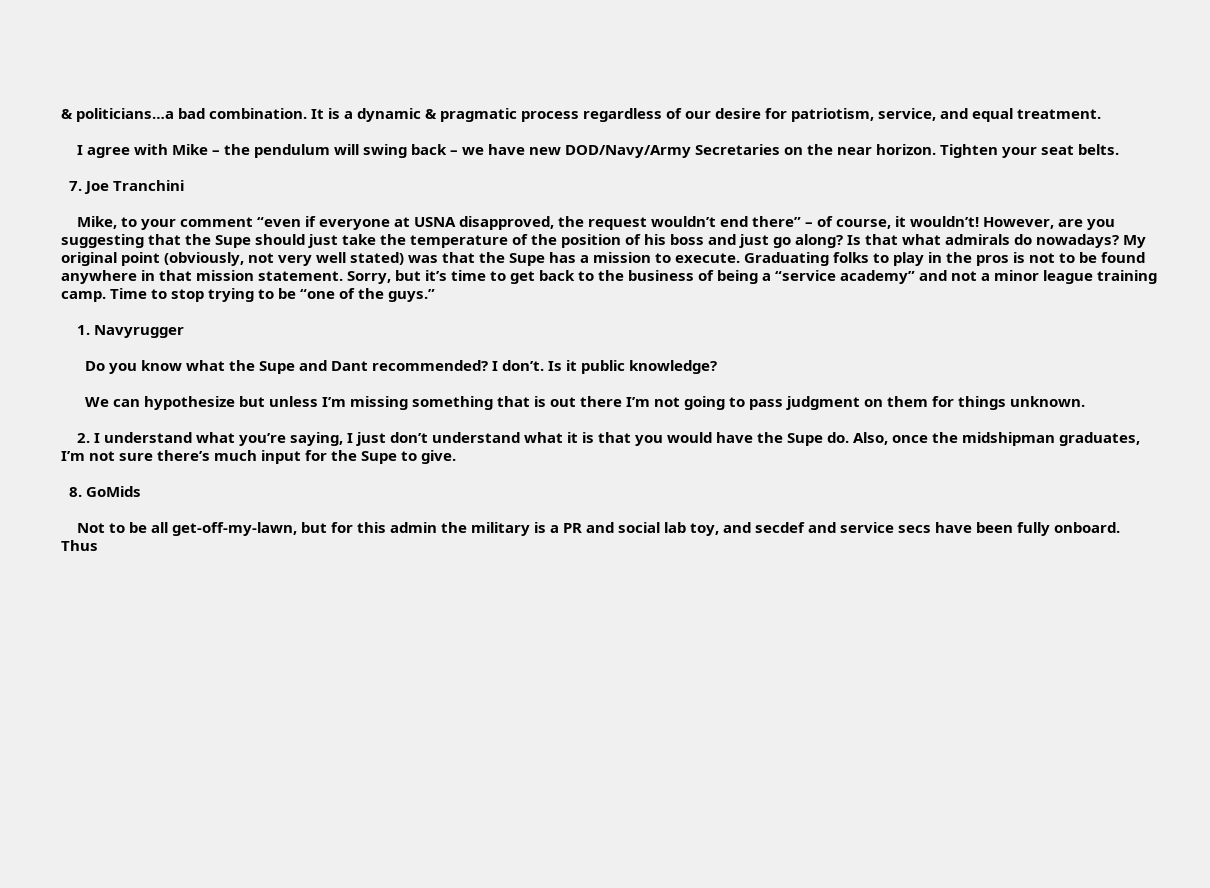& politicians…a bad combination. It is a dynamic & pragmatic process regardless of our desire for patriotism, service, and equal treatment.

    I agree with Mike – the pendulum will swing back – we have new DOD/Navy/Army Secretaries on the near horizon. Tighten your seat belts.

  7. Joe Tranchini

    Mike, to your comment “even if everyone at USNA disapproved, the request wouldn’t end there” – of course, it wouldn’t! However, are you suggesting that the Supe should just take the temperature of the position of his boss and just go along? Is that what admirals do nowadays? My original point (obviously, not very well stated) was that the Supe has a mission to execute. Graduating folks to play in the pros is not to be found anywhere in that mission statement. Sorry, but it’s time to get back to the business of being a “service academy” and not a minor league training camp. Time to stop trying to be “one of the guys.”

    1. Navyrugger

      Do you know what the Supe and Dant recommended? I don’t. Is it public knowledge?

      We can hypothesize but unless I’m missing something that is out there I’m not going to pass judgment on them for things unknown.

    2. I understand what you’re saying, I just don’t understand what it is that you would have the Supe do. Also, once the midshipman graduates, I’m not sure there’s much input for the Supe to give.

  8. GoMids

    Not to be all get-off-my-lawn, but for this admin the military is a PR and social lab toy, and secdef and service secs have been fully onboard. Thus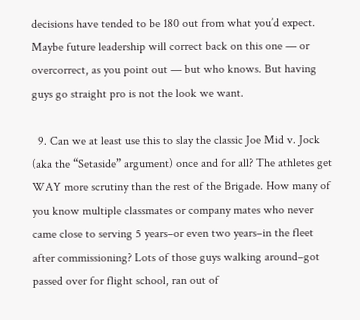decisions have tended to be 180 out from what you’d expect. Maybe future leadership will correct back on this one — or overcorrect, as you point out — but who knows. But having guys go straight pro is not the look we want.

  9. Can we at least use this to slay the classic Joe Mid v. Jock (aka the “Setaside” argument) once and for all? The athletes get WAY more scrutiny than the rest of the Brigade. How many of you know multiple classmates or company mates who never came close to serving 5 years–or even two years–in the fleet after commissioning? Lots of those guys walking around–got passed over for flight school, ran out of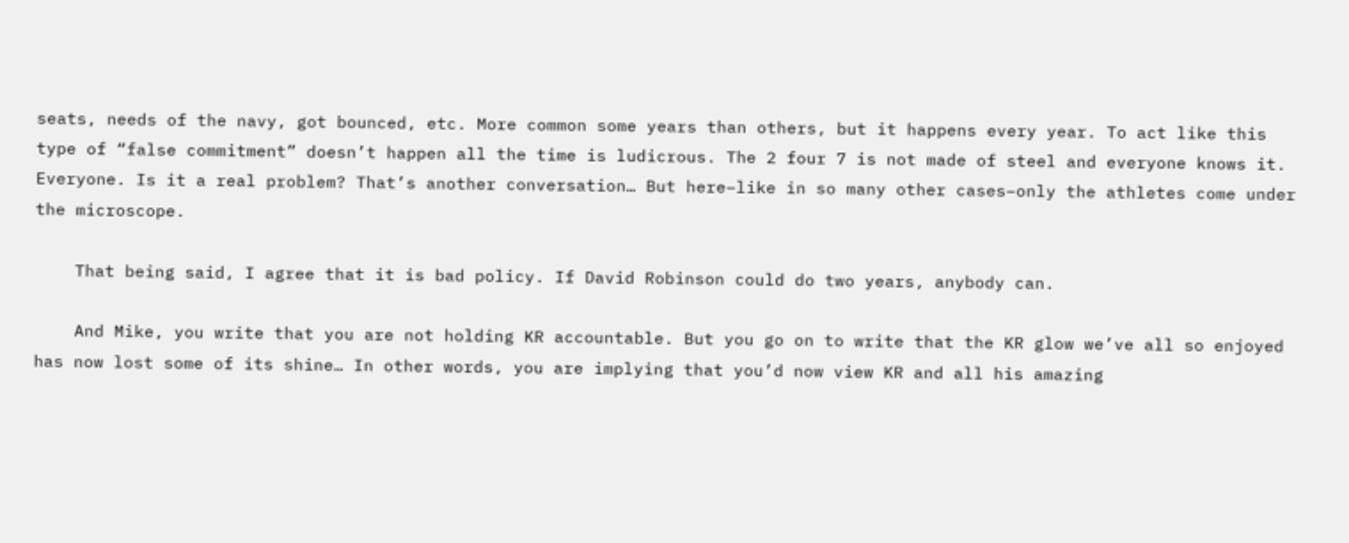seats, needs of the navy, got bounced, etc. More common some years than others, but it happens every year. To act like this type of “false commitment” doesn’t happen all the time is ludicrous. The 2 four 7 is not made of steel and everyone knows it. Everyone. Is it a real problem? That’s another conversation… But here–like in so many other cases–only the athletes come under the microscope.

    That being said, I agree that it is bad policy. If David Robinson could do two years, anybody can.

    And Mike, you write that you are not holding KR accountable. But you go on to write that the KR glow we’ve all so enjoyed has now lost some of its shine… In other words, you are implying that you’d now view KR and all his amazing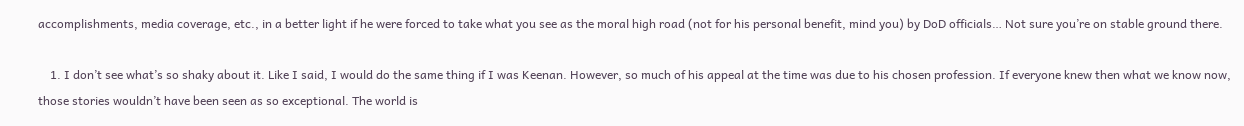accomplishments, media coverage, etc., in a better light if he were forced to take what you see as the moral high road (not for his personal benefit, mind you) by DoD officials… Not sure you’re on stable ground there.

    1. I don’t see what’s so shaky about it. Like I said, I would do the same thing if I was Keenan. However, so much of his appeal at the time was due to his chosen profession. If everyone knew then what we know now, those stories wouldn’t have been seen as so exceptional. The world is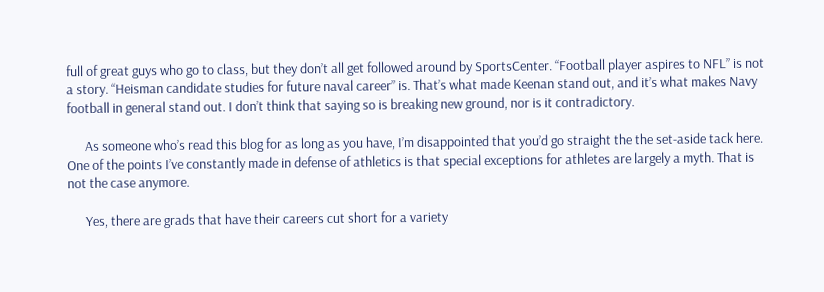full of great guys who go to class, but they don’t all get followed around by SportsCenter. “Football player aspires to NFL” is not a story. “Heisman candidate studies for future naval career” is. That’s what made Keenan stand out, and it’s what makes Navy football in general stand out. I don’t think that saying so is breaking new ground, nor is it contradictory.

      As someone who’s read this blog for as long as you have, I’m disappointed that you’d go straight the the set-aside tack here. One of the points I’ve constantly made in defense of athletics is that special exceptions for athletes are largely a myth. That is not the case anymore.

      Yes, there are grads that have their careers cut short for a variety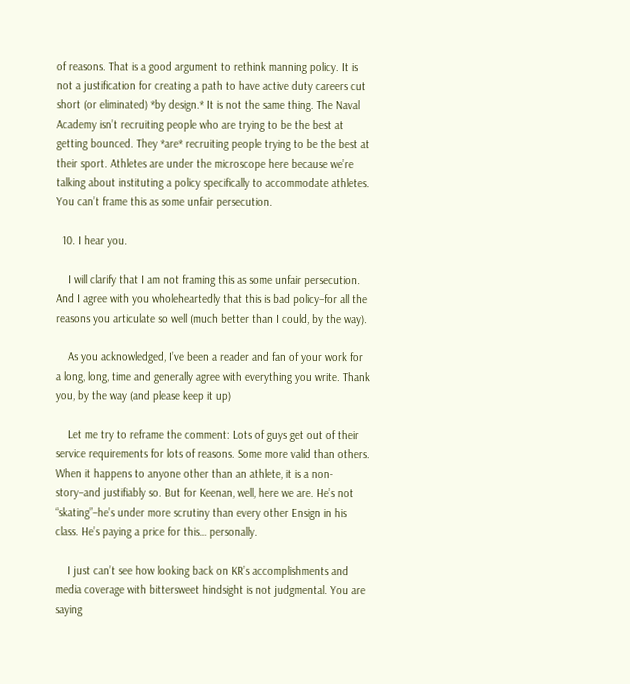of reasons. That is a good argument to rethink manning policy. It is not a justification for creating a path to have active duty careers cut short (or eliminated) *by design.* It is not the same thing. The Naval Academy isn’t recruiting people who are trying to be the best at getting bounced. They *are* recruiting people trying to be the best at their sport. Athletes are under the microscope here because we’re talking about instituting a policy specifically to accommodate athletes. You can’t frame this as some unfair persecution.

  10. I hear you.

    I will clarify that I am not framing this as some unfair persecution. And I agree with you wholeheartedly that this is bad policy–for all the reasons you articulate so well (much better than I could, by the way).

    As you acknowledged, I’ve been a reader and fan of your work for a long, long, time and generally agree with everything you write. Thank you, by the way (and please keep it up)

    Let me try to reframe the comment: Lots of guys get out of their service requirements for lots of reasons. Some more valid than others. When it happens to anyone other than an athlete, it is a non-story–and justifiably so. But for Keenan, well, here we are. He’s not “skating”–he’s under more scrutiny than every other Ensign in his class. He’s paying a price for this… personally.

    I just can’t see how looking back on KR’s accomplishments and media coverage with bittersweet hindsight is not judgmental. You are saying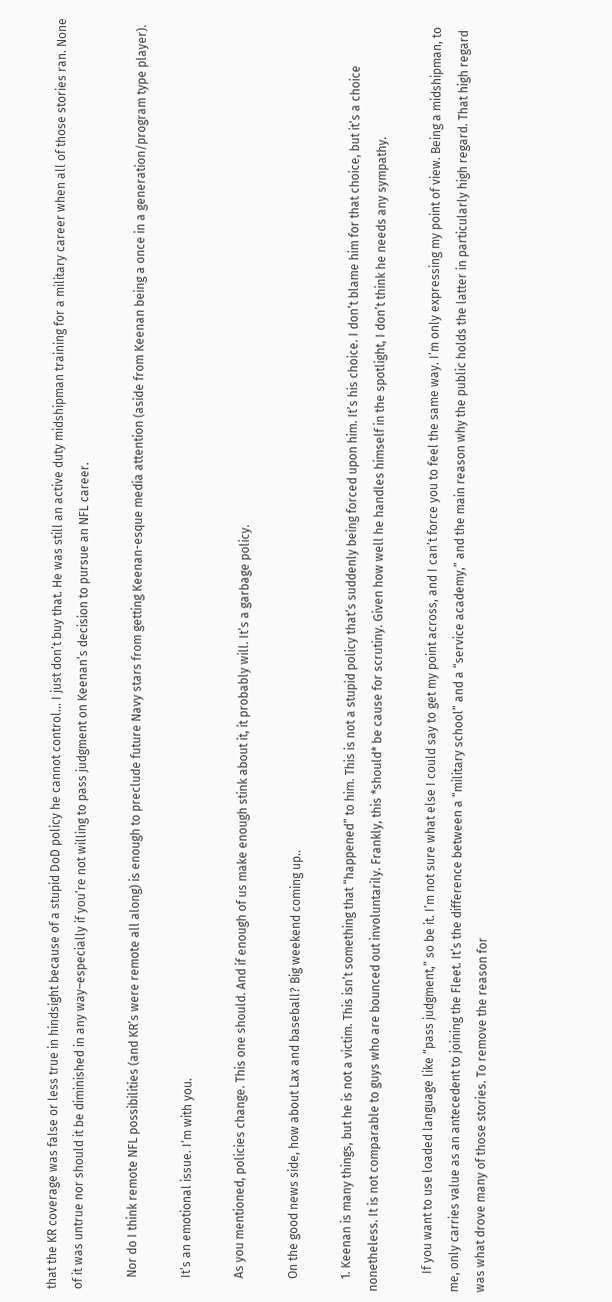that the KR coverage was false or less true in hindsight because of a stupid DoD policy he cannot control… I just don’t buy that. He was still an active duty midshipman training for a military career when all of those stories ran. None of it was untrue nor should it be diminished in any way–especially if you’re not willing to pass judgment on Keenan’s decision to pursue an NFL career.

    Nor do I think remote NFL possibilities (and KR’s were remote all along) is enough to preclude future Navy stars from getting Keenan-esque media attention (aside from Keenan being a once in a generation/program type player).

    It’s an emotional issue. I’m with you.

    As you mentioned, policies change. This one should. And if enough of us make enough stink about it, it probably will. It’s a garbage policy.

    On the good news side, how about Lax and baseball? Big weekend coming up..

    1. Keenan is many things, but he is not a victim. This isn’t something that “happened” to him. This is not a stupid policy that’s suddenly being forced upon him. It’s his choice. I don’t blame him for that choice, but it’s a choice nonetheless. It is not comparable to guys who are bounced out involuntarily. Frankly, this *should* be cause for scrutiny. Given how well he handles himself in the spotlight, I don’t think he needs any sympathy.

      If you want to use loaded language like “pass judgment,” so be it. I’m not sure what else I could say to get my point across, and I can’t force you to feel the same way. I’m only expressing my point of view. Being a midshipman, to me, only carries value as an antecedent to joining the Fleet. It’s the difference between a “military school” and a “service academy,” and the main reason why the public holds the latter in particularly high regard. That high regard was what drove many of those stories. To remove the reason for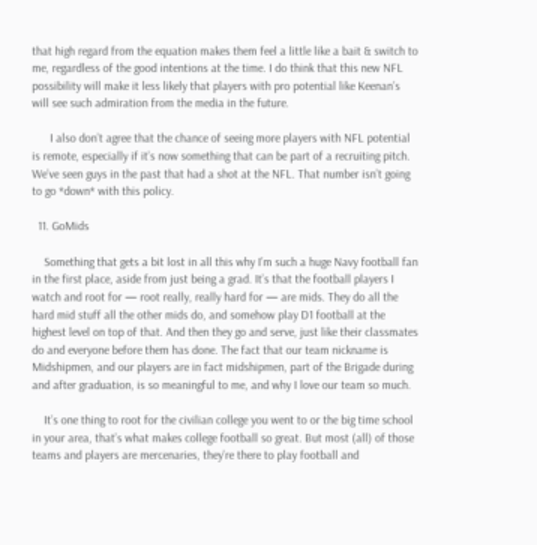that high regard from the equation makes them feel a little like a bait & switch to me, regardless of the good intentions at the time. I do think that this new NFL possibility will make it less likely that players with pro potential like Keenan’s will see such admiration from the media in the future.

      I also don’t agree that the chance of seeing more players with NFL potential is remote, especially if it’s now something that can be part of a recruiting pitch. We’ve seen guys in the past that had a shot at the NFL. That number isn’t going to go *down* with this policy.

  11. GoMids

    Something that gets a bit lost in all this why I’m such a huge Navy football fan in the first place, aside from just being a grad. It’s that the football players I watch and root for — root really, really hard for — are mids. They do all the hard mid stuff all the other mids do, and somehow play D1 football at the highest level on top of that. And then they go and serve, just like their classmates do and everyone before them has done. The fact that our team nickname is Midshipmen, and our players are in fact midshipmen, part of the Brigade during and after graduation, is so meaningful to me, and why I love our team so much.

    It’s one thing to root for the civilian college you went to or the big time school in your area, that’s what makes college football so great. But most (all) of those teams and players are mercenaries, they’re there to play football and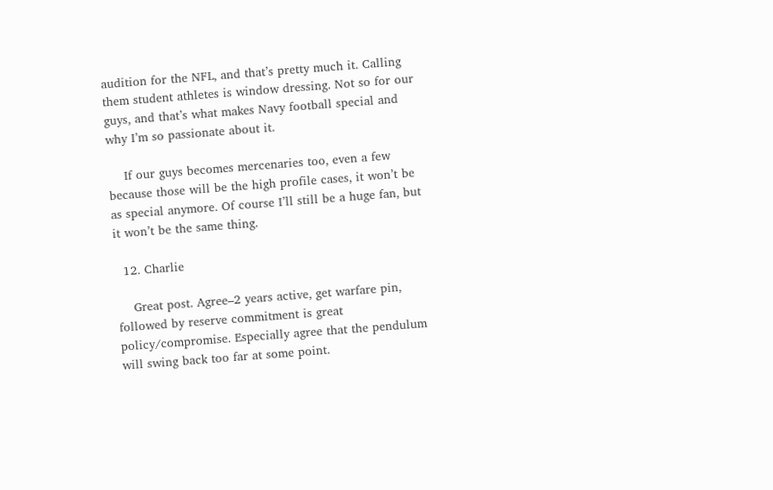audition for the NFL, and that’s pretty much it. Calling them student athletes is window dressing. Not so for our guys, and that’s what makes Navy football special and why I’m so passionate about it.

    If our guys becomes mercenaries too, even a few because those will be the high profile cases, it won’t be as special anymore. Of course I’ll still be a huge fan, but it won’t be the same thing.

  12. Charlie

    Great post. Agree–2 years active, get warfare pin, followed by reserve commitment is great policy/compromise. Especially agree that the pendulum will swing back too far at some point.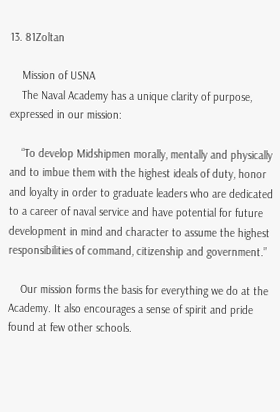13. 81Zoltan

    Mission of USNA
    The Naval Academy has a unique clarity of purpose, expressed in our mission:

    “To develop Midshipmen morally, mentally and physically and to imbue them with the highest ideals of duty, honor and loyalty in order to graduate leaders who are dedicated to a career of naval service and have potential for future development in mind and character to assume the highest responsibilities of command, citizenship and government.”

    Our mission forms the basis for everything we do at the Academy. It also encourages a sense of spirit and pride found at few other schools.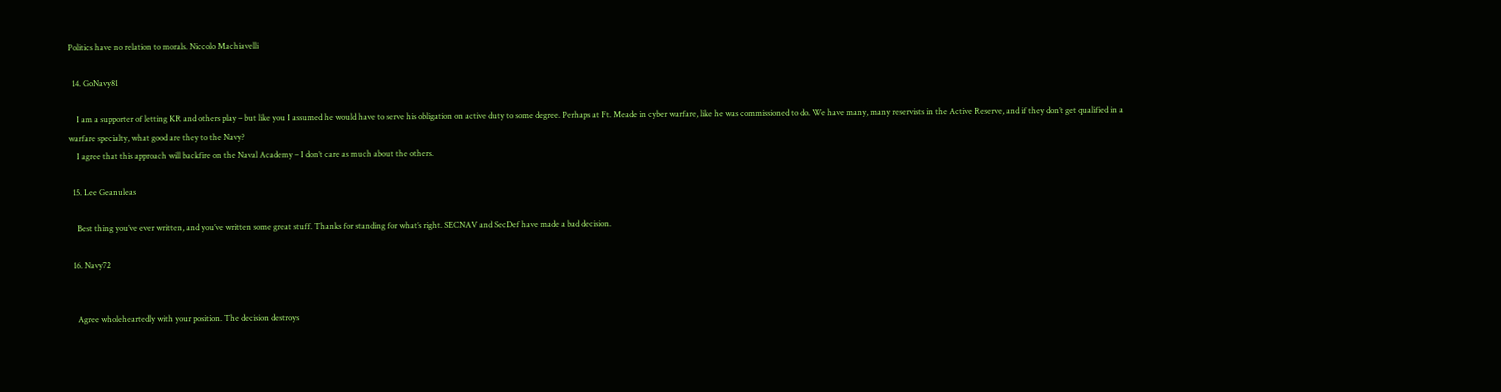Politics have no relation to morals. Niccolo Machiavelli

  14. GoNavy81

    I am a supporter of letting KR and others play – but like you I assumed he would have to serve his obligation on active duty to some degree. Perhaps at Ft. Meade in cyber warfare, like he was commissioned to do. We have many, many reservists in the Active Reserve, and if they don’t get qualified in a warfare specialty, what good are they to the Navy?
    I agree that this approach will backfire on the Naval Academy – I don’t care as much about the others.

  15. Lee Geanuleas

    Best thing you’ve ever written, and you’ve written some great stuff. Thanks for standing for what’s right. SECNAV and SecDef have made a bad decision.

  16. Navy72


    Agree wholeheartedly with your position. The decision destroys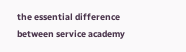the essential difference between service academy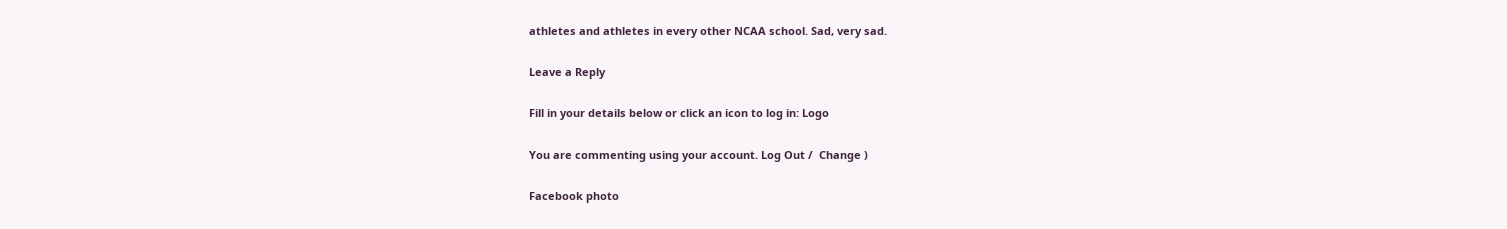athletes and athletes in every other NCAA school. Sad, very sad.

Leave a Reply

Fill in your details below or click an icon to log in: Logo

You are commenting using your account. Log Out /  Change )

Facebook photo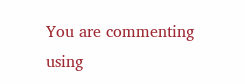You are commenting using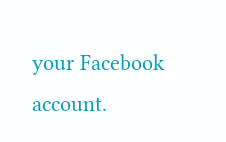your Facebook account.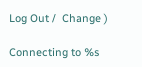Log Out /  Change )

Connecting to %s